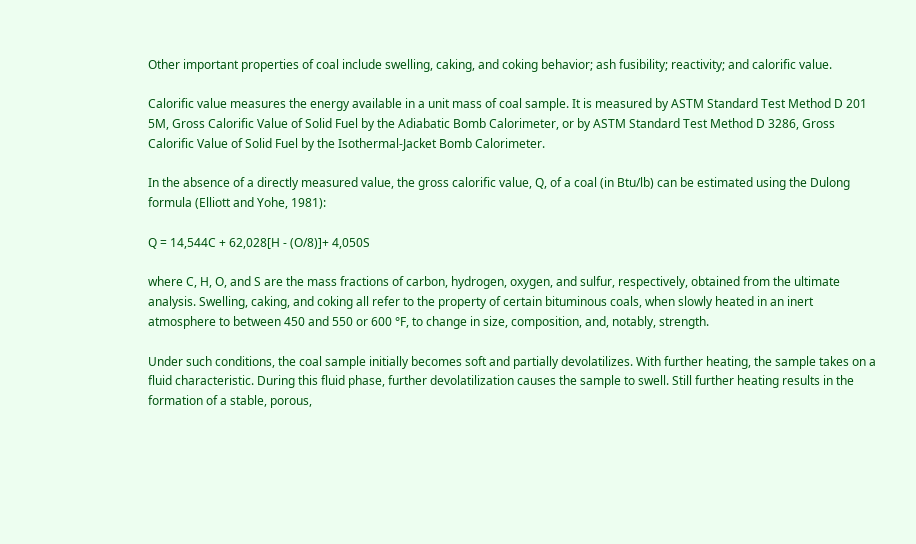Other important properties of coal include swelling, caking, and coking behavior; ash fusibility; reactivity; and calorific value.

Calorific value measures the energy available in a unit mass of coal sample. It is measured by ASTM Standard Test Method D 201 5M, Gross Calorific Value of Solid Fuel by the Adiabatic Bomb Calorimeter, or by ASTM Standard Test Method D 3286, Gross Calorific Value of Solid Fuel by the Isothermal-Jacket Bomb Calorimeter.

In the absence of a directly measured value, the gross calorific value, Q, of a coal (in Btu/lb) can be estimated using the Dulong formula (Elliott and Yohe, 1981):

Q = 14,544C + 62,028[H - (O/8)]+ 4,050S

where C, H, O, and S are the mass fractions of carbon, hydrogen, oxygen, and sulfur, respectively, obtained from the ultimate analysis. Swelling, caking, and coking all refer to the property of certain bituminous coals, when slowly heated in an inert atmosphere to between 450 and 550 or 600 °F, to change in size, composition, and, notably, strength.

Under such conditions, the coal sample initially becomes soft and partially devolatilizes. With further heating, the sample takes on a fluid characteristic. During this fluid phase, further devolatilization causes the sample to swell. Still further heating results in the formation of a stable, porous,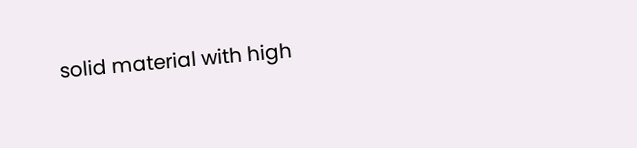solid material with high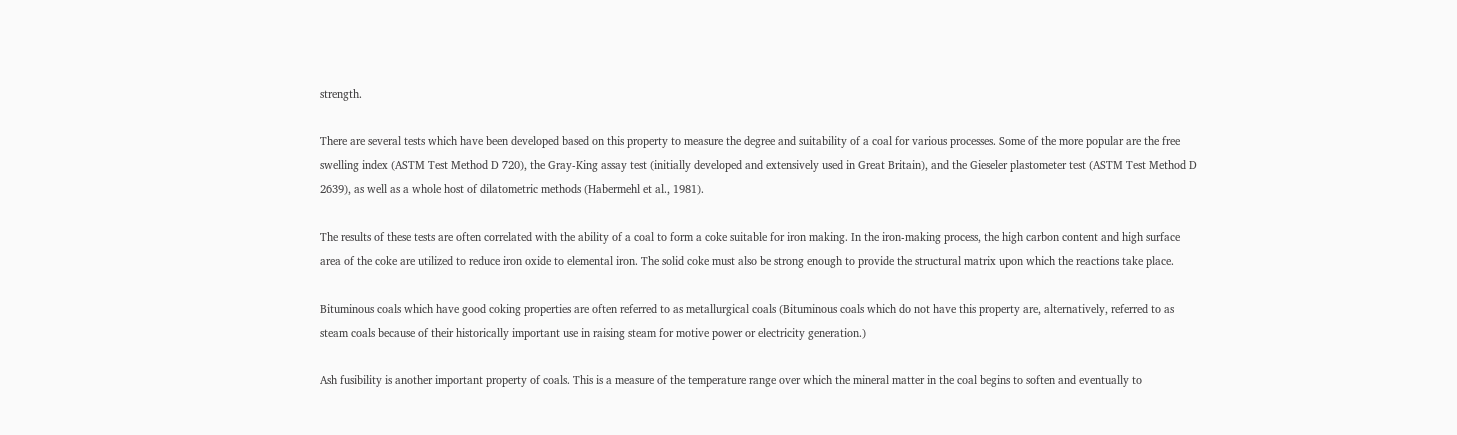strength.

There are several tests which have been developed based on this property to measure the degree and suitability of a coal for various processes. Some of the more popular are the free swelling index (ASTM Test Method D 720), the Gray-King assay test (initially developed and extensively used in Great Britain), and the Gieseler plastometer test (ASTM Test Method D 2639), as well as a whole host of dilatometric methods (Habermehl et al., 1981).

The results of these tests are often correlated with the ability of a coal to form a coke suitable for iron making. In the iron-making process, the high carbon content and high surface area of the coke are utilized to reduce iron oxide to elemental iron. The solid coke must also be strong enough to provide the structural matrix upon which the reactions take place.

Bituminous coals which have good coking properties are often referred to as metallurgical coals (Bituminous coals which do not have this property are, alternatively, referred to as steam coals because of their historically important use in raising steam for motive power or electricity generation.)

Ash fusibility is another important property of coals. This is a measure of the temperature range over which the mineral matter in the coal begins to soften and eventually to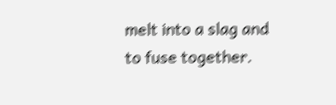melt into a slag and to fuse together.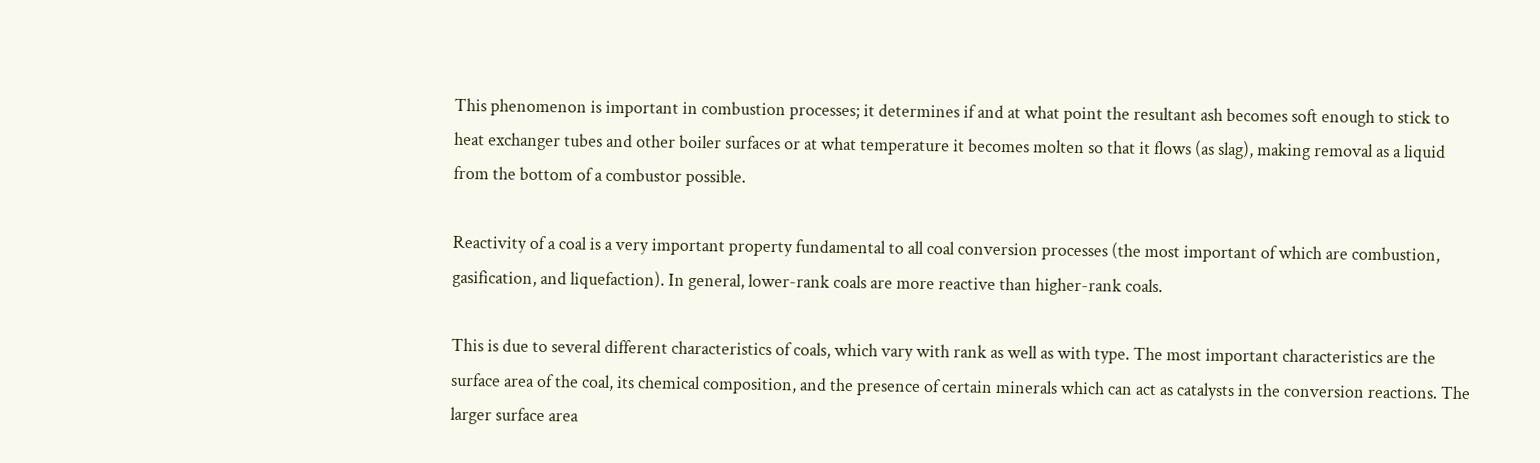This phenomenon is important in combustion processes; it determines if and at what point the resultant ash becomes soft enough to stick to heat exchanger tubes and other boiler surfaces or at what temperature it becomes molten so that it flows (as slag), making removal as a liquid from the bottom of a combustor possible.

Reactivity of a coal is a very important property fundamental to all coal conversion processes (the most important of which are combustion, gasification, and liquefaction). In general, lower-rank coals are more reactive than higher-rank coals.

This is due to several different characteristics of coals, which vary with rank as well as with type. The most important characteristics are the surface area of the coal, its chemical composition, and the presence of certain minerals which can act as catalysts in the conversion reactions. The larger surface area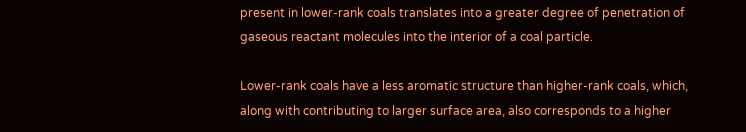present in lower-rank coals translates into a greater degree of penetration of gaseous reactant molecules into the interior of a coal particle.

Lower-rank coals have a less aromatic structure than higher-rank coals, which, along with contributing to larger surface area, also corresponds to a higher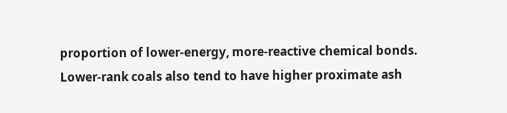proportion of lower-energy, more-reactive chemical bonds. Lower-rank coals also tend to have higher proximate ash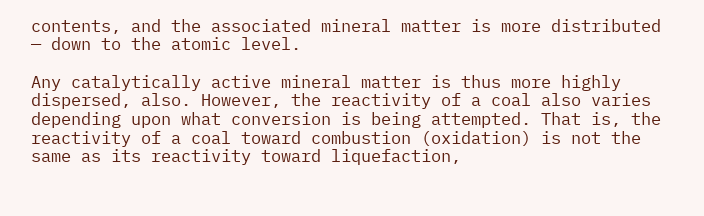contents, and the associated mineral matter is more distributed — down to the atomic level.

Any catalytically active mineral matter is thus more highly dispersed, also. However, the reactivity of a coal also varies depending upon what conversion is being attempted. That is, the reactivity of a coal toward combustion (oxidation) is not the same as its reactivity toward liquefaction,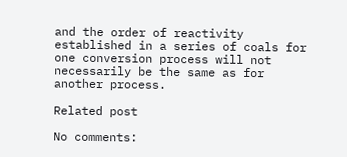and the order of reactivity established in a series of coals for one conversion process will not necessarily be the same as for another process.

Related post

No comments: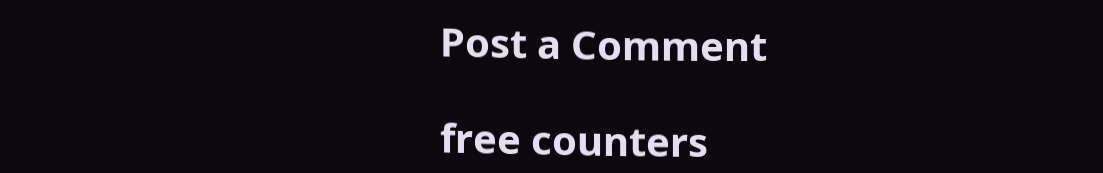Post a Comment

free counters